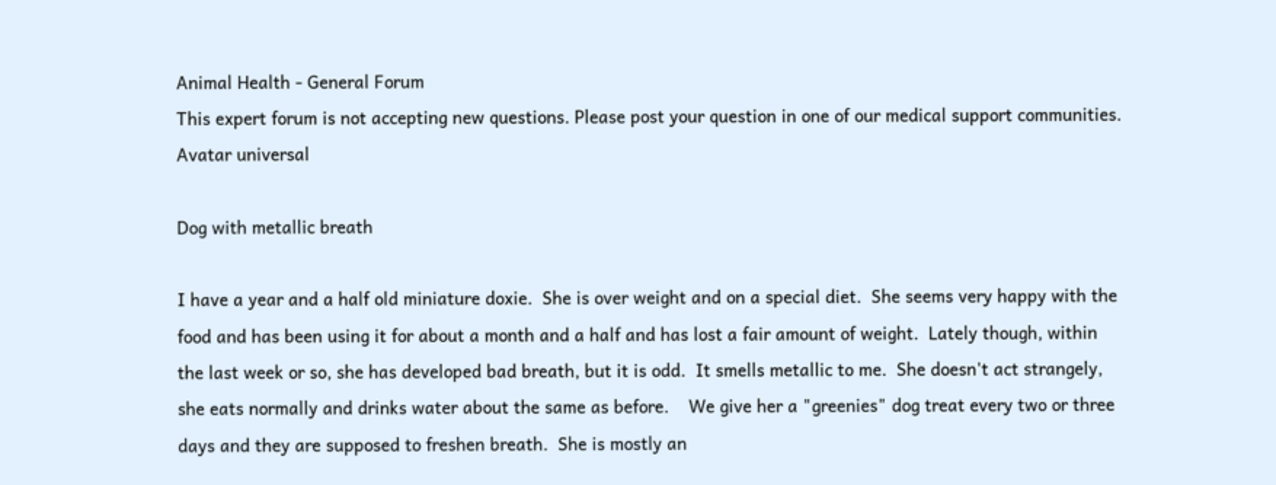Animal Health - General Forum
This expert forum is not accepting new questions. Please post your question in one of our medical support communities.
Avatar universal

Dog with metallic breath

I have a year and a half old miniature doxie.  She is over weight and on a special diet.  She seems very happy with the food and has been using it for about a month and a half and has lost a fair amount of weight.  Lately though, within the last week or so, she has developed bad breath, but it is odd.  It smells metallic to me.  She doesn't act strangely, she eats normally and drinks water about the same as before.    We give her a "greenies" dog treat every two or three days and they are supposed to freshen breath.  She is mostly an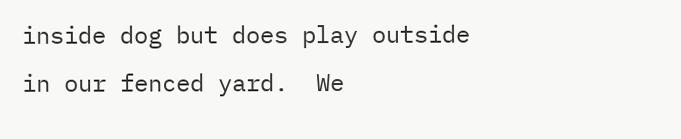inside dog but does play outside in our fenced yard.  We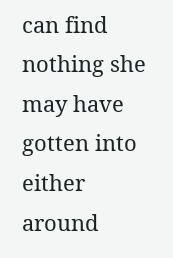can find nothing she may have gotten into either around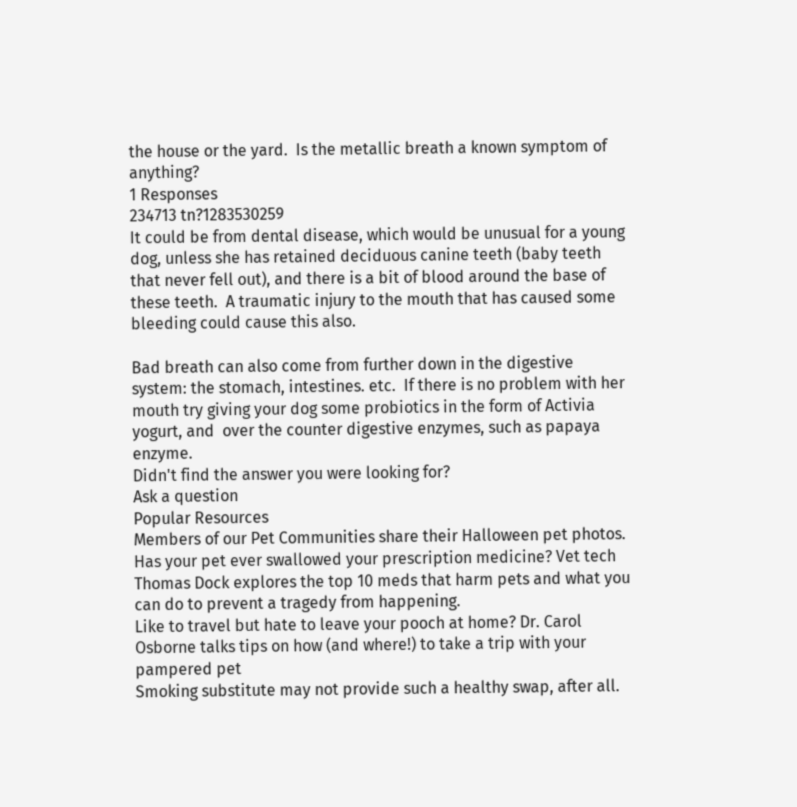the house or the yard.  Is the metallic breath a known symptom of anything?
1 Responses
234713 tn?1283530259
It could be from dental disease, which would be unusual for a young dog, unless she has retained deciduous canine teeth (baby teeth that never fell out), and there is a bit of blood around the base of these teeth.  A traumatic injury to the mouth that has caused some bleeding could cause this also.

Bad breath can also come from further down in the digestive system: the stomach, intestines. etc.  If there is no problem with her mouth try giving your dog some probiotics in the form of Activia yogurt, and  over the counter digestive enzymes, such as papaya enzyme.
Didn't find the answer you were looking for?
Ask a question
Popular Resources
Members of our Pet Communities share their Halloween pet photos.
Has your pet ever swallowed your prescription medicine? Vet tech Thomas Dock explores the top 10 meds that harm pets and what you can do to prevent a tragedy from happening.
Like to travel but hate to leave your pooch at home? Dr. Carol Osborne talks tips on how (and where!) to take a trip with your pampered pet
Smoking substitute may not provide such a healthy swap, after all.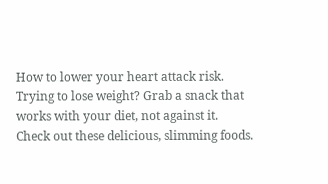How to lower your heart attack risk.
Trying to lose weight? Grab a snack that works with your diet, not against it. Check out these delicious, slimming foods.